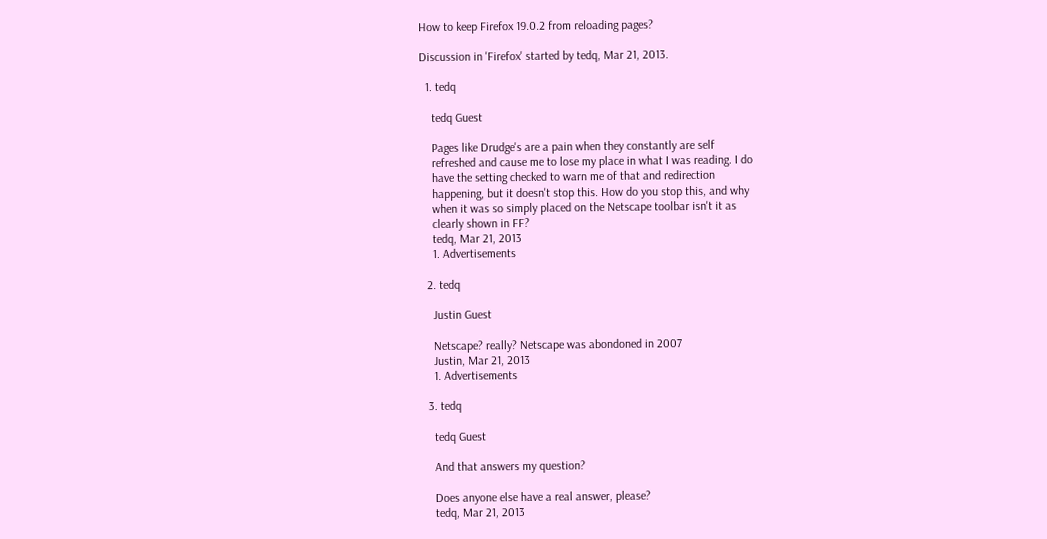How to keep Firefox 19.0.2 from reloading pages?

Discussion in 'Firefox' started by tedq, Mar 21, 2013.

  1. tedq

    tedq Guest

    Pages like Drudge's are a pain when they constantly are self
    refreshed and cause me to lose my place in what I was reading. I do
    have the setting checked to warn me of that and redirection
    happening, but it doesn't stop this. How do you stop this, and why
    when it was so simply placed on the Netscape toolbar isn't it as
    clearly shown in FF?
    tedq, Mar 21, 2013
    1. Advertisements

  2. tedq

    Justin Guest

    Netscape? really? Netscape was abondoned in 2007
    Justin, Mar 21, 2013
    1. Advertisements

  3. tedq

    tedq Guest

    And that answers my question?

    Does anyone else have a real answer, please?
    tedq, Mar 21, 2013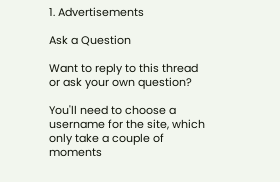1. Advertisements

Ask a Question

Want to reply to this thread or ask your own question?

You'll need to choose a username for the site, which only take a couple of moments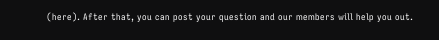(here). After that, you can post your question and our members will help you out.